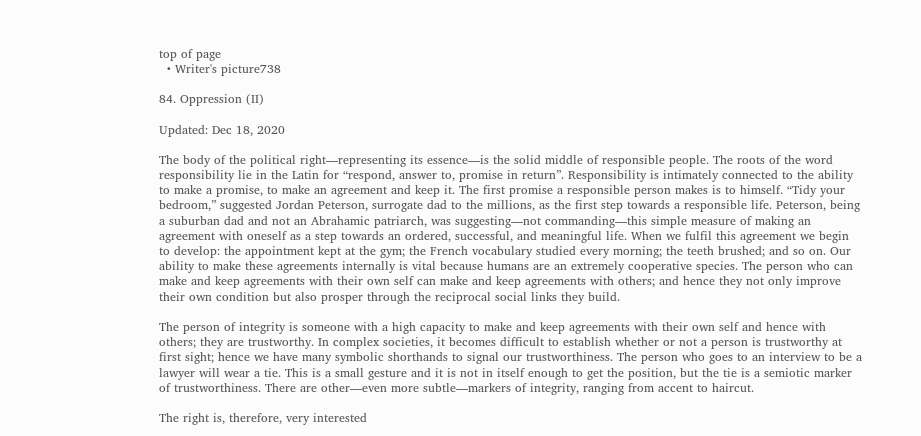top of page
  • Writer's picture738

84. Oppression (II)

Updated: Dec 18, 2020

The body of the political right—representing its essence—is the solid middle of responsible people. The roots of the word responsibility lie in the Latin for “respond, answer to, promise in return”. Responsibility is intimately connected to the ability to make a promise, to make an agreement and keep it. The first promise a responsible person makes is to himself. “Tidy your bedroom,” suggested Jordan Peterson, surrogate dad to the millions, as the first step towards a responsible life. Peterson, being a suburban dad and not an Abrahamic patriarch, was suggesting—not commanding—this simple measure of making an agreement with oneself as a step towards an ordered, successful, and meaningful life. When we fulfil this agreement we begin to develop: the appointment kept at the gym; the French vocabulary studied every morning; the teeth brushed; and so on. Our ability to make these agreements internally is vital because humans are an extremely cooperative species. The person who can make and keep agreements with their own self can make and keep agreements with others; and hence they not only improve their own condition but also prosper through the reciprocal social links they build.

The person of integrity is someone with a high capacity to make and keep agreements with their own self and hence with others; they are trustworthy. In complex societies, it becomes difficult to establish whether or not a person is trustworthy at first sight; hence we have many symbolic shorthands to signal our trustworthiness. The person who goes to an interview to be a lawyer will wear a tie. This is a small gesture and it is not in itself enough to get the position, but the tie is a semiotic marker of trustworthiness. There are other—even more subtle—markers of integrity, ranging from accent to haircut.

The right is, therefore, very interested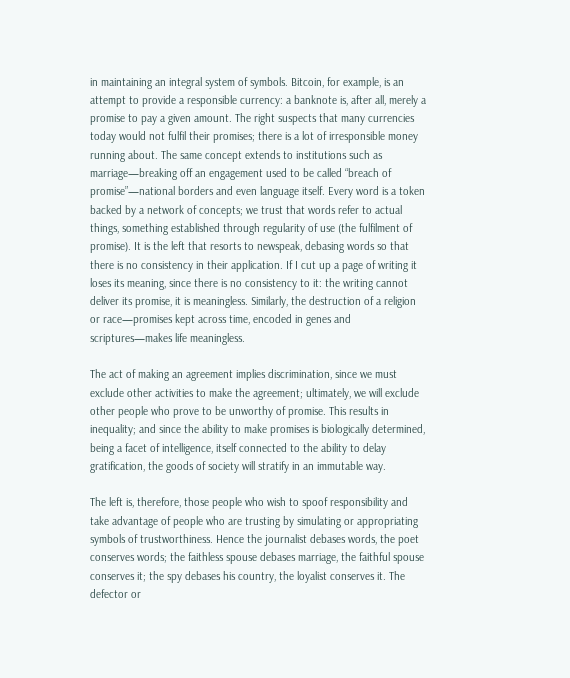in maintaining an integral system of symbols. Bitcoin, for example, is an attempt to provide a responsible currency: a banknote is, after all, merely a promise to pay a given amount. The right suspects that many currencies today would not fulfil their promises; there is a lot of irresponsible money running about. The same concept extends to institutions such as marriage—breaking off an engagement used to be called “breach of promise”—national borders and even language itself. Every word is a token backed by a network of concepts; we trust that words refer to actual things, something established through regularity of use (the fulfilment of promise). It is the left that resorts to newspeak, debasing words so that there is no consistency in their application. If I cut up a page of writing it loses its meaning, since there is no consistency to it: the writing cannot deliver its promise, it is meaningless. Similarly, the destruction of a religion or race—promises kept across time, encoded in genes and scriptures—makes life meaningless.

The act of making an agreement implies discrimination, since we must exclude other activities to make the agreement; ultimately, we will exclude other people who prove to be unworthy of promise. This results in inequality; and since the ability to make promises is biologically determined, being a facet of intelligence, itself connected to the ability to delay gratification, the goods of society will stratify in an immutable way.

The left is, therefore, those people who wish to spoof responsibility and take advantage of people who are trusting by simulating or appropriating symbols of trustworthiness. Hence the journalist debases words, the poet conserves words; the faithless spouse debases marriage, the faithful spouse conserves it; the spy debases his country, the loyalist conserves it. The defector or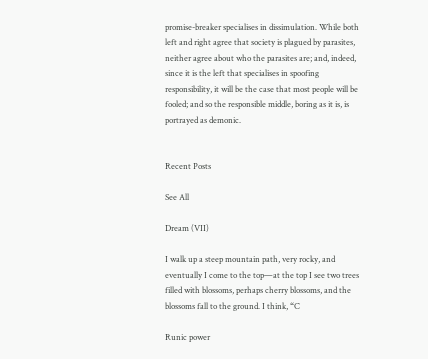promise-breaker specialises in dissimulation. While both left and right agree that society is plagued by parasites, neither agree about who the parasites are; and, indeed, since it is the left that specialises in spoofing responsibility, it will be the case that most people will be fooled; and so the responsible middle, boring as it is, is portrayed as demonic.


Recent Posts

See All

Dream (VII)

I walk up a steep mountain path, very rocky, and eventually I come to the top—at the top I see two trees filled with blossoms, perhaps cherry blossoms, and the blossoms fall to the ground. I think, “C

Runic power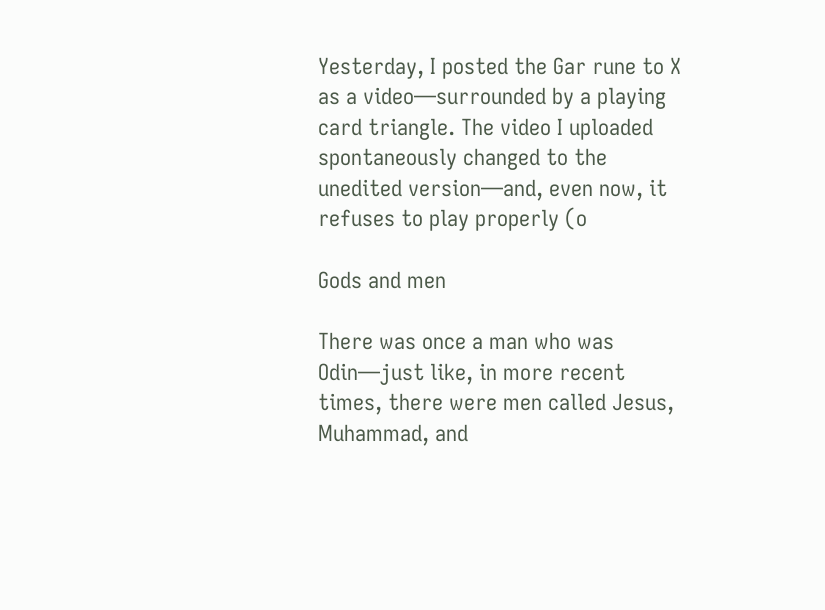Yesterday, I posted the Gar rune to X as a video—surrounded by a playing card triangle. The video I uploaded spontaneously changed to the unedited version—and, even now, it refuses to play properly (o

Gods and men

There was once a man who was Odin—just like, in more recent times, there were men called Jesus, Muhammad, and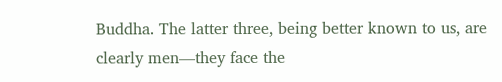Buddha. The latter three, being better known to us, are clearly men—they face the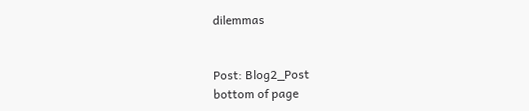dilemmas


Post: Blog2_Post
bottom of page